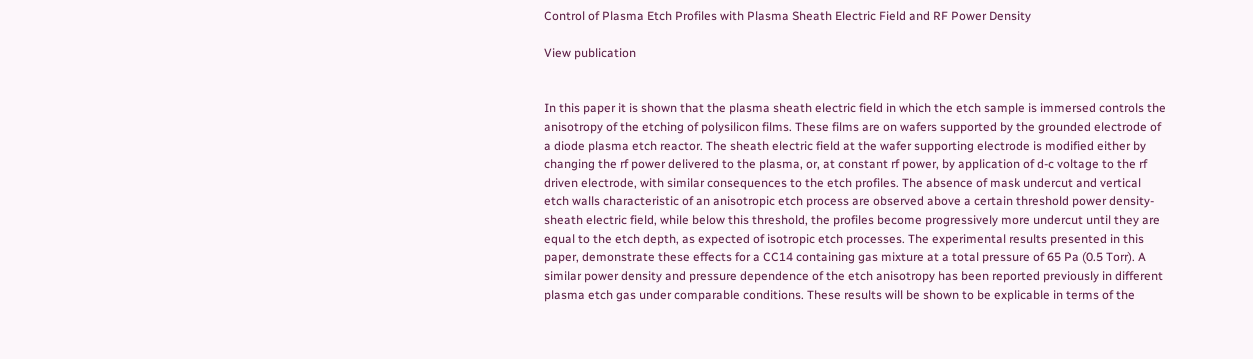Control of Plasma Etch Profiles with Plasma Sheath Electric Field and RF Power Density

View publication


In this paper it is shown that the plasma sheath electric field in which the etch sample is immersed controls the anisotropy of the etching of polysilicon films. These films are on wafers supported by the grounded electrode of a diode plasma etch reactor. The sheath electric field at the wafer supporting electrode is modified either by changing the rf power delivered to the plasma, or, at constant rf power, by application of d-c voltage to the rf driven electrode, with similar consequences to the etch profiles. The absence of mask undercut and vertical etch walls characteristic of an anisotropic etch process are observed above a certain threshold power density-sheath electric field, while below this threshold, the profiles become progressively more undercut until they are equal to the etch depth, as expected of isotropic etch processes. The experimental results presented in this paper, demonstrate these effects for a CC14 containing gas mixture at a total pressure of 65 Pa (0.5 Torr). A similar power density and pressure dependence of the etch anisotropy has been reported previously in different plasma etch gas under comparable conditions. These results will be shown to be explicable in terms of the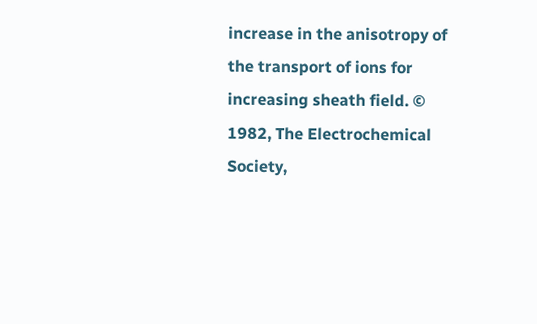increase in the anisotropy of the transport of ions for increasing sheath field. © 1982, The Electrochemical Society,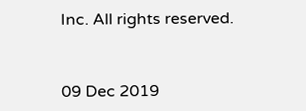Inc. All rights reserved.


09 Dec 2019